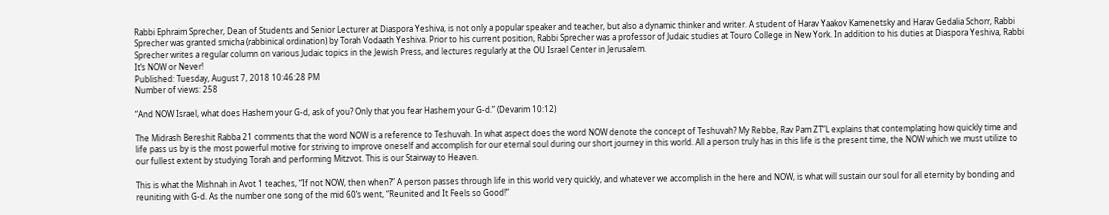Rabbi Ephraim Sprecher, Dean of Students and Senior Lecturer at Diaspora Yeshiva, is not only a popular speaker and teacher, but also a dynamic thinker and writer. A student of Harav Yaakov Kamenetsky and Harav Gedalia Schorr, Rabbi Sprecher was granted smicha (rabbinical ordination) by Torah Vodaath Yeshiva. Prior to his current position, Rabbi Sprecher was a professor of Judaic studies at Touro College in New York. In addition to his duties at Diaspora Yeshiva, Rabbi Sprecher writes a regular column on various Judaic topics in the Jewish Press, and lectures regularly at the OU Israel Center in Jerusalem.
It’s NOW or Never!
Published: Tuesday, August 7, 2018 10:46:28 PM
Number of views: 258

“And NOW Israel, what does Hashem your G-d, ask of you? Only that you fear Hashem your G-d.” (Devarim 10:12)

The Midrash Bereshit Rabba 21 comments that the word NOW is a reference to Teshuvah. In what aspect does the word NOW denote the concept of Teshuvah? My Rebbe, Rav Pam ZT”L explains that contemplating how quickly time and life pass us by is the most powerful motive for striving to improve oneself and accomplish for our eternal soul during our short journey in this world. All a person truly has in this life is the present time, the NOW which we must utilize to our fullest extent by studying Torah and performing Mitzvot. This is our Stairway to Heaven.

This is what the Mishnah in Avot 1 teaches, “If not NOW, then when?” A person passes through life in this world very quickly, and whatever we accomplish in the here and NOW, is what will sustain our soul for all eternity by bonding and reuniting with G-d. As the number one song of the mid 60’s went, “Reunited and It Feels so Good!”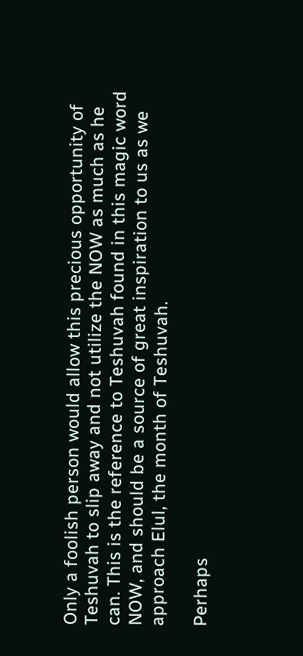Only a foolish person would allow this precious opportunity of Teshuvah to slip away and not utilize the NOW as much as he can. This is the reference to Teshuvah found in this magic word NOW, and should be a source of great inspiration to us as we approach Elul, the month of Teshuvah.

Perhaps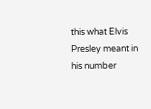this what Elvis Presley meant in his number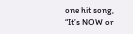one hit song, “It’s NOW or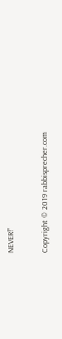NEVER!”

Copyright © 2019 rabbisprecher.com